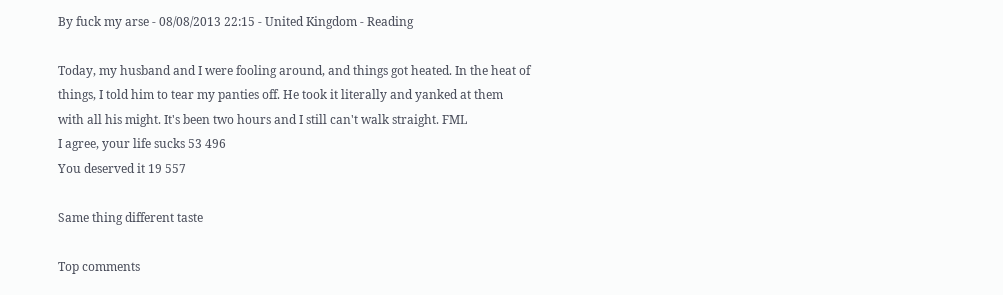By fuck my arse - 08/08/2013 22:15 - United Kingdom - Reading

Today, my husband and I were fooling around, and things got heated. In the heat of things, I told him to tear my panties off. He took it literally and yanked at them with all his might. It's been two hours and I still can't walk straight. FML
I agree, your life sucks 53 496
You deserved it 19 557

Same thing different taste

Top comments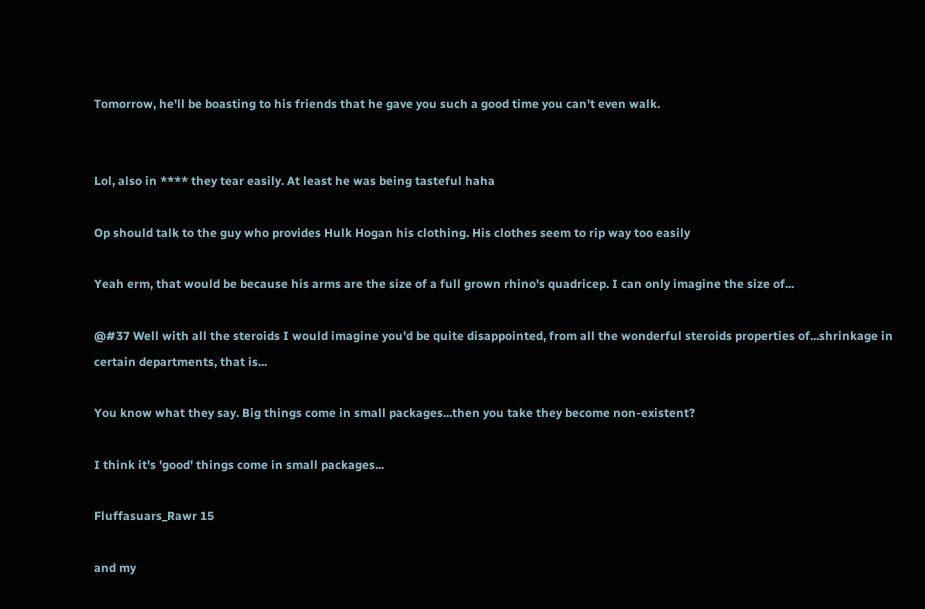Tomorrow, he'll be boasting to his friends that he gave you such a good time you can't even walk.


Lol, also in **** they tear easily. At least he was being tasteful haha

Op should talk to the guy who provides Hulk Hogan his clothing. His clothes seem to rip way too easily

Yeah erm, that would be because his arms are the size of a full grown rhino's quadricep. I can only imagine the size of...

@#37 Well with all the steroids I would imagine you'd be quite disappointed, from all the wonderful steroids properties of...shrinkage in certain departments, that is...

You know what they say. Big things come in small packages...then you take they become non-existent?

I think it's 'good' things come in small packages...

Fluffasuars_Rawr 15

and my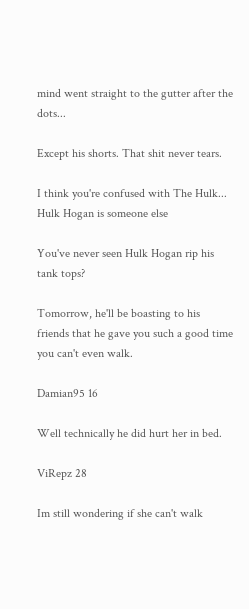mind went straight to the gutter after the dots...

Except his shorts. That shit never tears.

I think you're confused with The Hulk... Hulk Hogan is someone else

You've never seen Hulk Hogan rip his tank tops?

Tomorrow, he'll be boasting to his friends that he gave you such a good time you can't even walk.

Damian95 16

Well technically he did hurt her in bed.

ViRepz 28

Im still wondering if she can't walk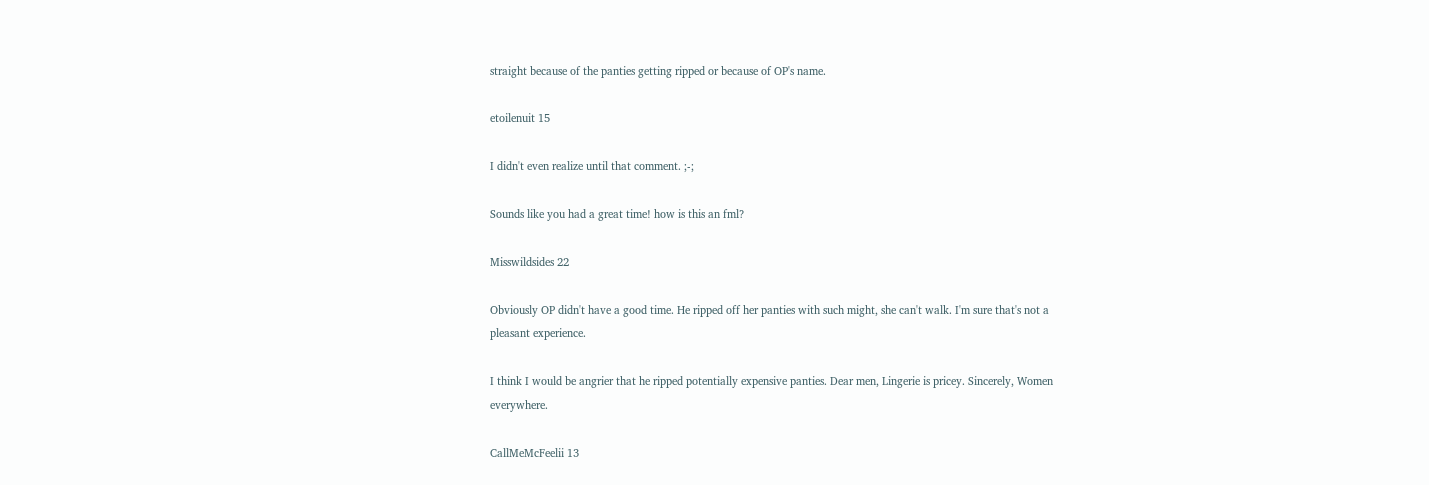straight because of the panties getting ripped or because of OP's name.

etoilenuit 15

I didn't even realize until that comment. ;-;

Sounds like you had a great time! how is this an fml?

Misswildsides 22

Obviously OP didn't have a good time. He ripped off her panties with such might, she can't walk. I'm sure that's not a pleasant experience.

I think I would be angrier that he ripped potentially expensive panties. Dear men, Lingerie is pricey. Sincerely, Women everywhere.

CallMeMcFeelii 13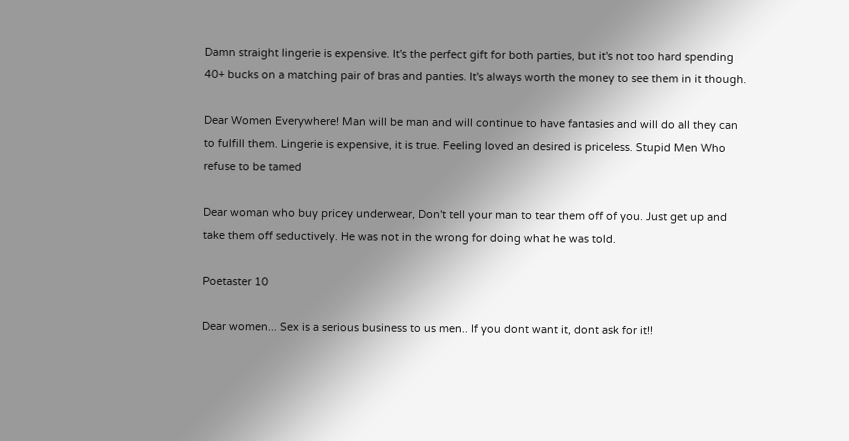Damn straight lingerie is expensive. It's the perfect gift for both parties, but it's not too hard spending 40+ bucks on a matching pair of bras and panties. It's always worth the money to see them in it though.

Dear Women Everywhere! Man will be man and will continue to have fantasies and will do all they can to fulfill them. Lingerie is expensive, it is true. Feeling loved an desired is priceless. Stupid Men Who refuse to be tamed

Dear woman who buy pricey underwear, Don't tell your man to tear them off of you. Just get up and take them off seductively. He was not in the wrong for doing what he was told.

Poetaster 10

Dear women... Sex is a serious business to us men.. If you dont want it, dont ask for it!!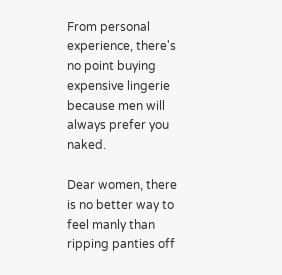From personal experience, there's no point buying expensive lingerie because men will always prefer you naked.

Dear women, there is no better way to feel manly than ripping panties off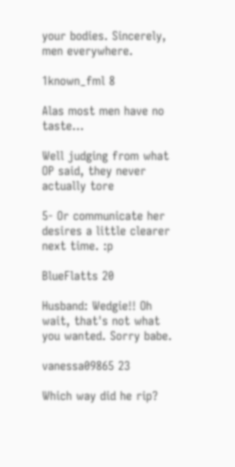your bodies. Sincerely, men everywhere.

1known_fml 8

Alas most men have no taste...

Well judging from what OP said, they never actually tore

5- Or communicate her desires a little clearer next time. :p

BlueFlatts 20

Husband: Wedgie!! Oh wait, that's not what you wanted. Sorry babe.

vanessa09865 23

Which way did he rip?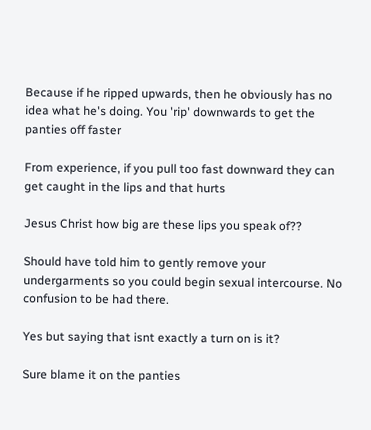Because if he ripped upwards, then he obviously has no idea what he's doing. You 'rip' downwards to get the panties off faster

From experience, if you pull too fast downward they can get caught in the lips and that hurts

Jesus Christ how big are these lips you speak of??

Should have told him to gently remove your undergarments so you could begin sexual intercourse. No confusion to be had there.

Yes but saying that isnt exactly a turn on is it?

Sure blame it on the panties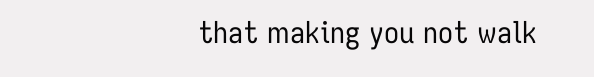that making you not walk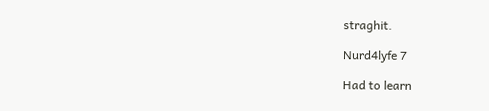straghit.

Nurd4lyfe 7

Had to learn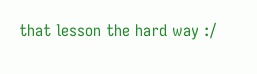that lesson the hard way :/